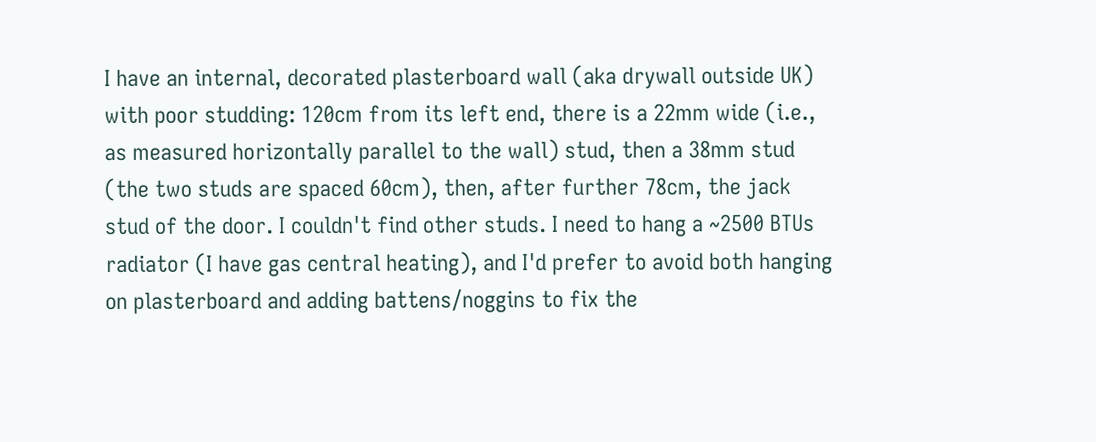I have an internal, decorated plasterboard wall (aka drywall outside UK) with poor studding: 120cm from its left end, there is a 22mm wide (i.e., as measured horizontally parallel to the wall) stud, then a 38mm stud (the two studs are spaced 60cm), then, after further 78cm, the jack stud of the door. I couldn't find other studs. I need to hang a ~2500 BTUs radiator (I have gas central heating), and I'd prefer to avoid both hanging on plasterboard and adding battens/noggins to fix the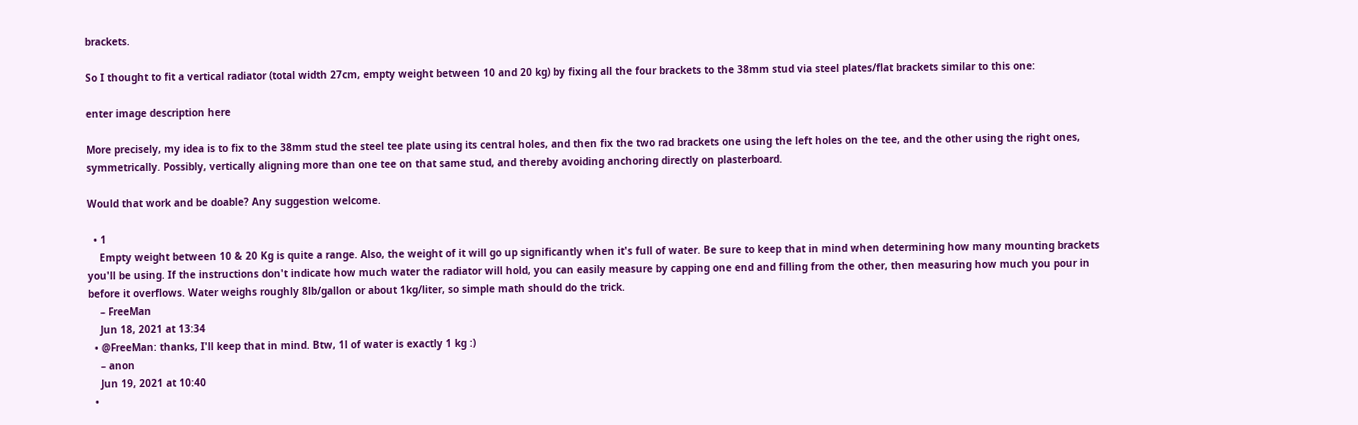brackets.

So I thought to fit a vertical radiator (total width 27cm, empty weight between 10 and 20 kg) by fixing all the four brackets to the 38mm stud via steel plates/flat brackets similar to this one:

enter image description here

More precisely, my idea is to fix to the 38mm stud the steel tee plate using its central holes, and then fix the two rad brackets one using the left holes on the tee, and the other using the right ones, symmetrically. Possibly, vertically aligning more than one tee on that same stud, and thereby avoiding anchoring directly on plasterboard.

Would that work and be doable? Any suggestion welcome.

  • 1
    Empty weight between 10 & 20 Kg is quite a range. Also, the weight of it will go up significantly when it's full of water. Be sure to keep that in mind when determining how many mounting brackets you'll be using. If the instructions don't indicate how much water the radiator will hold, you can easily measure by capping one end and filling from the other, then measuring how much you pour in before it overflows. Water weighs roughly 8lb/gallon or about 1kg/liter, so simple math should do the trick.
    – FreeMan
    Jun 18, 2021 at 13:34
  • @FreeMan: thanks, I'll keep that in mind. Btw, 1l of water is exactly 1 kg :)
    – anon
    Jun 19, 2021 at 10:40
  •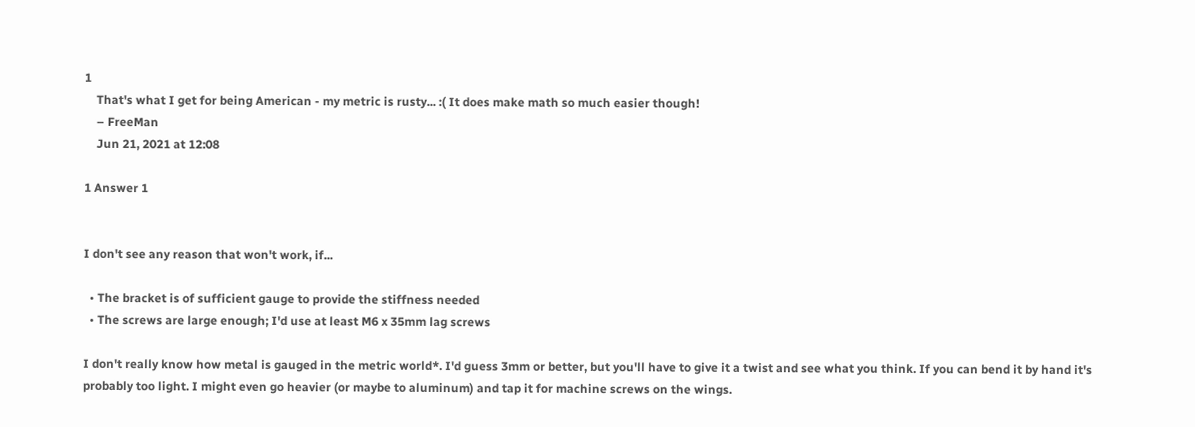1
    That's what I get for being American - my metric is rusty... :( It does make math so much easier though!
    – FreeMan
    Jun 21, 2021 at 12:08

1 Answer 1


I don't see any reason that won't work, if...

  • The bracket is of sufficient gauge to provide the stiffness needed
  • The screws are large enough; I'd use at least M6 x 35mm lag screws

I don't really know how metal is gauged in the metric world*. I'd guess 3mm or better, but you'll have to give it a twist and see what you think. If you can bend it by hand it's probably too light. I might even go heavier (or maybe to aluminum) and tap it for machine screws on the wings.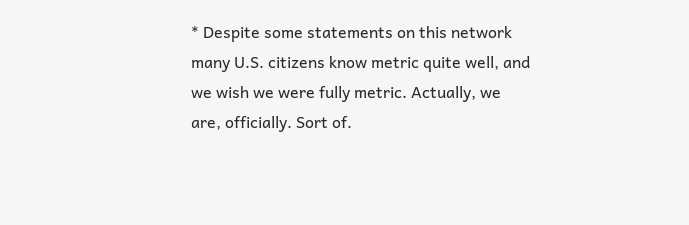* Despite some statements on this network many U.S. citizens know metric quite well, and we wish we were fully metric. Actually, we are, officially. Sort of.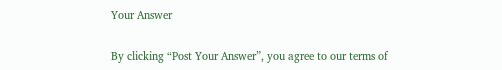Your Answer

By clicking “Post Your Answer”, you agree to our terms of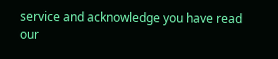service and acknowledge you have read our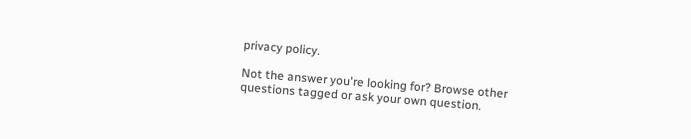privacy policy.

Not the answer you're looking for? Browse other questions tagged or ask your own question.